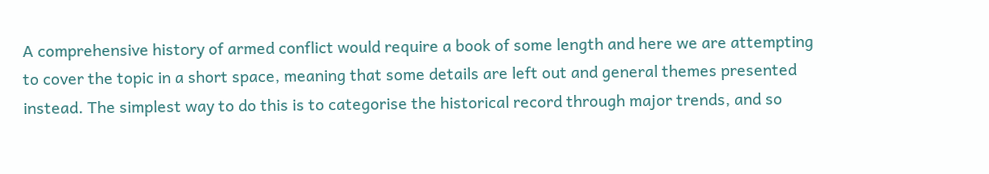A comprehensive history of armed conflict would require a book of some length and here we are attempting to cover the topic in a short space, meaning that some details are left out and general themes presented instead. The simplest way to do this is to categorise the historical record through major trends, and so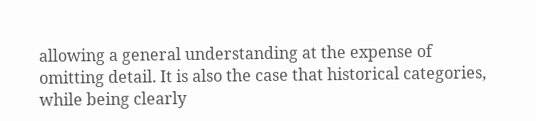allowing a general understanding at the expense of omitting detail. It is also the case that historical categories, while being clearly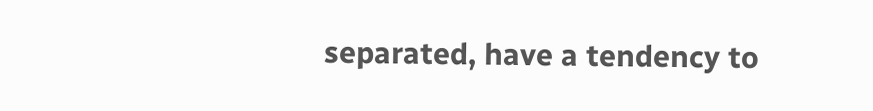separated, have a tendency to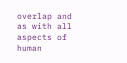overlap and as with all aspects of human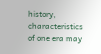history, characteristics of one era may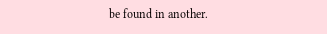be found in another.